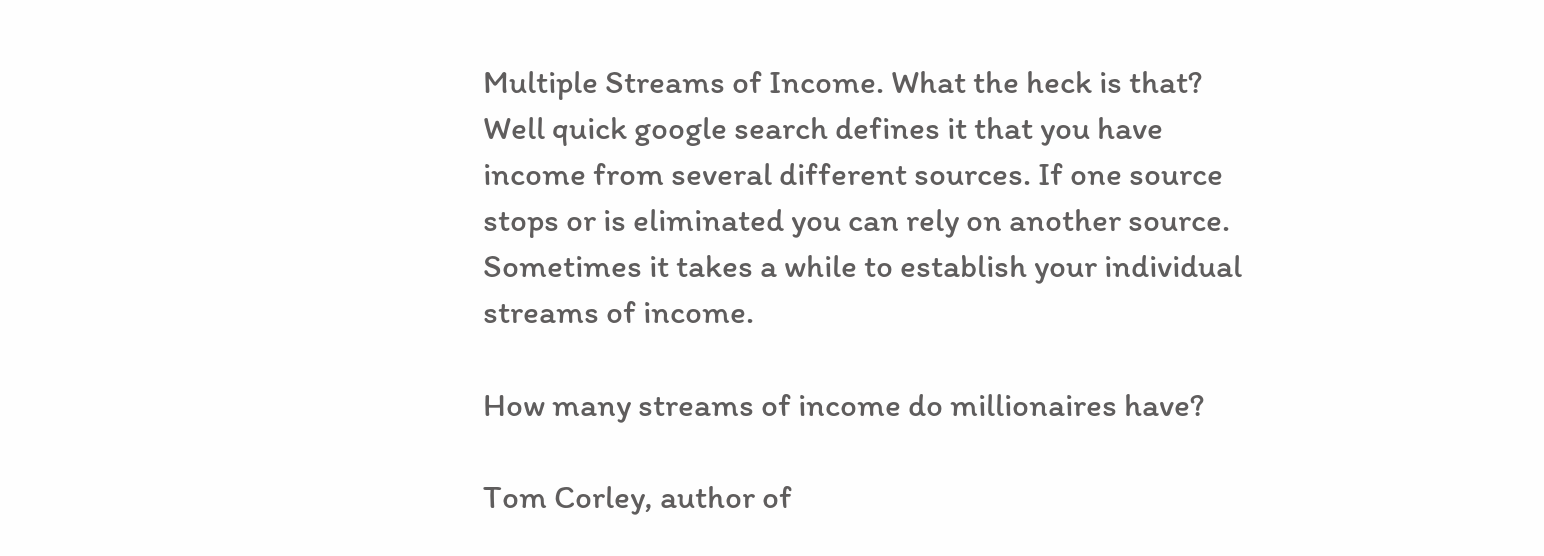Multiple Streams of Income. What the heck is that? Well quick google search defines it that you have income from several different sources. If one source stops or is eliminated you can rely on another source. Sometimes it takes a while to establish your individual streams of income.

How many streams of income do millionaires have?

Tom Corley, author of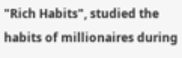"Rich Habits", studied the habits of millionaires during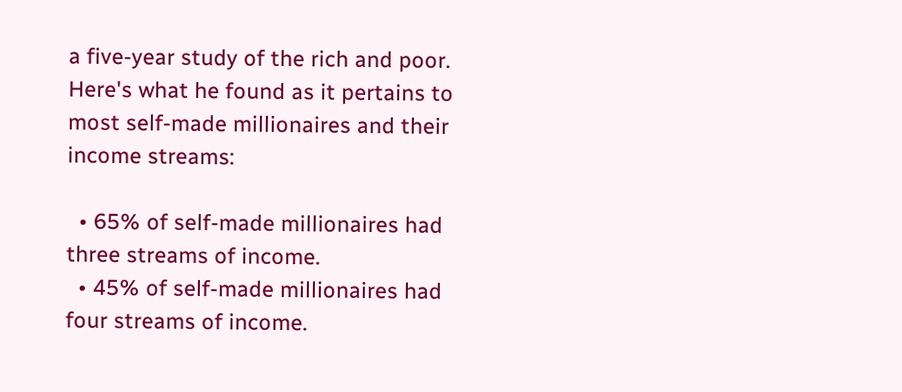a five-year study of the rich and poor. Here's what he found as it pertains to most self-made millionaires and their income streams:

  • 65% of self-made millionaires had three streams of income.
  • 45% of self-made millionaires had four streams of income.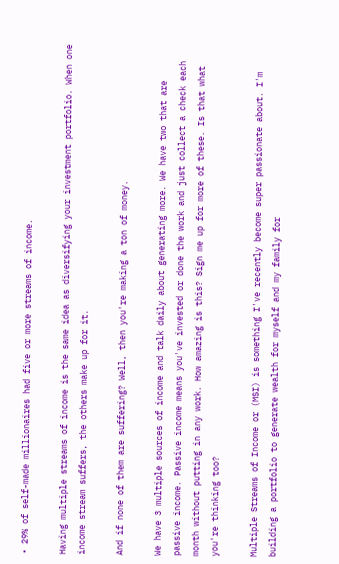• 29% of self-made millionaires had five or more streams of income.

Having multiple streams of income is the same idea as diversifying your investment portfolio. When one income stream suffers, the others make up for it.

And if none of them are suffering? Well, then you're making a ton of money.

We have 3 multiple sources of income and talk daily about generating more. We have two that are passive income. Passive income means you've invested or done the work and just collect a check each month without putting in any work. How amazing is this? Sign me up for more of these. Is that what you're thinking too?

Multiple Streams of Income or (MSI) is something I've recently become super passionate about. I'm building a portfolio to generate wealth for myself and my family for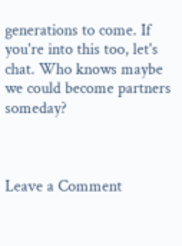generations to come. If you're into this too, let's chat. Who knows maybe we could become partners someday?



Leave a Comment